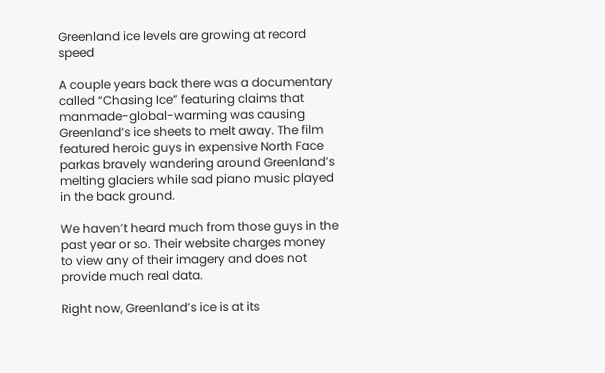Greenland ice levels are growing at record speed

A couple years back there was a documentary called “Chasing Ice” featuring claims that manmade-global-warming was causing Greenland’s ice sheets to melt away. The film featured heroic guys in expensive North Face parkas bravely wandering around Greenland’s melting glaciers while sad piano music played in the back ground.

We haven’t heard much from those guys in the past year or so. Their website charges money to view any of their imagery and does not provide much real data.

Right now, Greenland’s ice is at its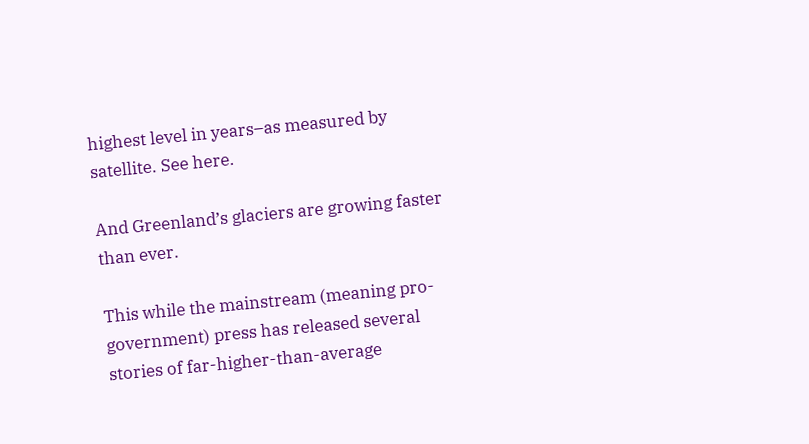highest level in years–as measured by satellite. See here.

And Greenland’s glaciers are growing faster than ever.

This while the mainstream (meaning pro-government) press has released several stories of far-higher-than-average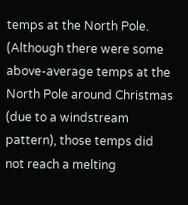temps at the North Pole. (Although there were some above-average temps at the North Pole around Christmas (due to a windstream pattern), those temps did not reach a melting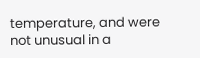temperature, and were not unusual in a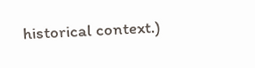historical context.)